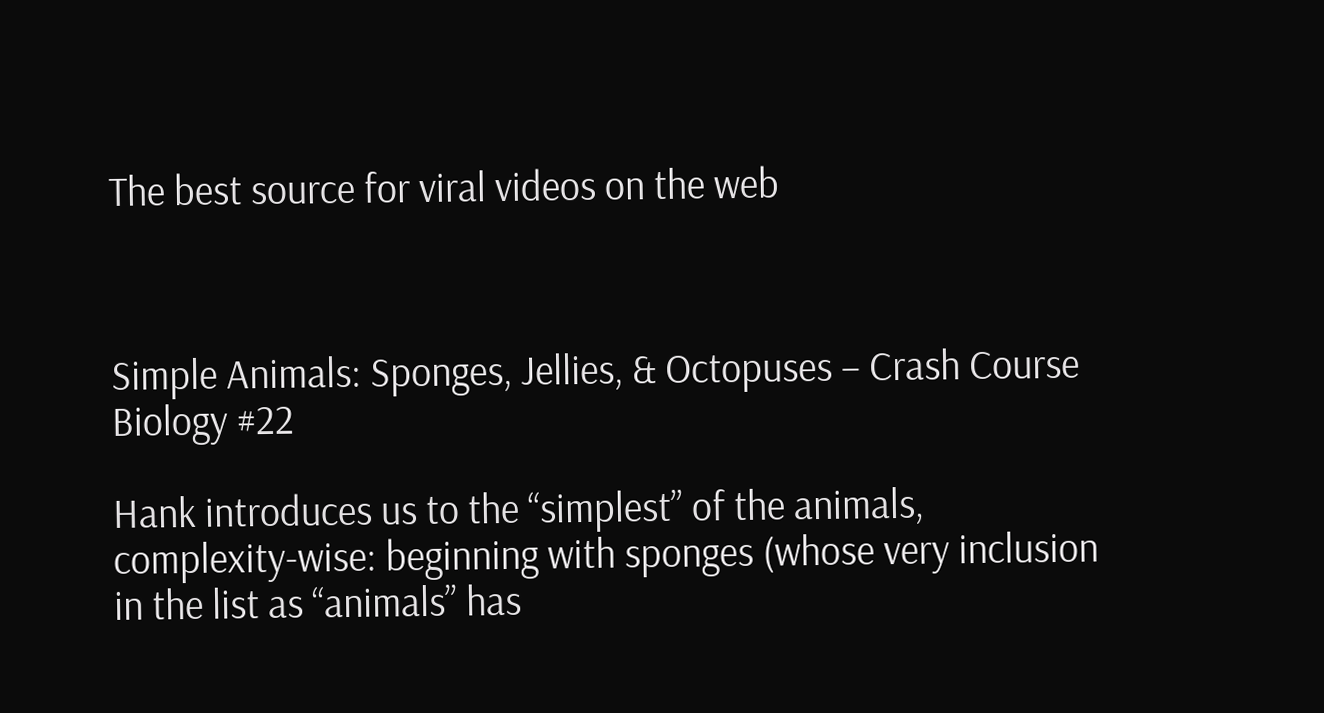The best source for viral videos on the web



Simple Animals: Sponges, Jellies, & Octopuses – Crash Course Biology #22

Hank introduces us to the “simplest” of the animals, complexity-wise: beginning with sponges (whose very inclusion in the list as “animals” has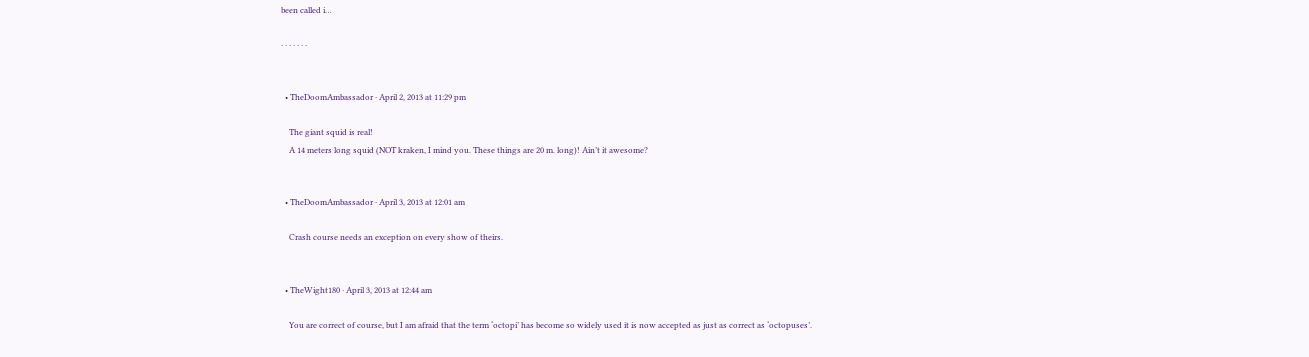been called i…

· · · · · · ·


  • TheDoomAmbassador · April 2, 2013 at 11:29 pm

    The giant squid is real!
    A 14 meters long squid (NOT kraken, I mind you. These things are 20 m. long)! Ain’t it awesome?


  • TheDoomAmbassador · April 3, 2013 at 12:01 am

    Crash course needs an exception on every show of theirs.


  • TheWight180 · April 3, 2013 at 12:44 am

    You are correct of course, but I am afraid that the term ‘octopi’ has become so widely used it is now accepted as just as correct as ‘octopuses’.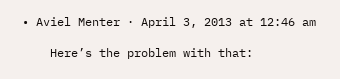• Aviel Menter · April 3, 2013 at 12:46 am

    Here’s the problem with that: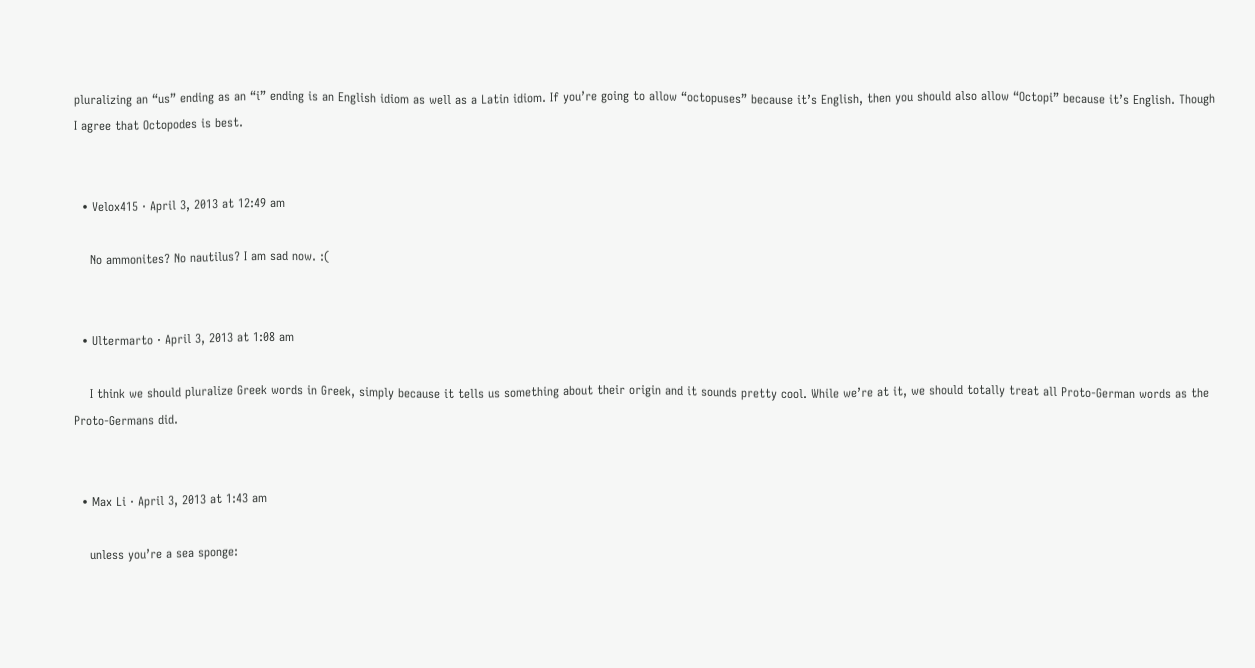pluralizing an “us” ending as an “i” ending is an English idiom as well as a Latin idiom. If you’re going to allow “octopuses” because it’s English, then you should also allow “Octopi” because it’s English. Though I agree that Octopodes is best.


  • Velox415 · April 3, 2013 at 12:49 am

    No ammonites? No nautilus? I am sad now. :(


  • Ultermarto · April 3, 2013 at 1:08 am

    I think we should pluralize Greek words in Greek, simply because it tells us something about their origin and it sounds pretty cool. While we’re at it, we should totally treat all Proto-German words as the Proto-Germans did.


  • Max Li · April 3, 2013 at 1:43 am

    unless you’re a sea sponge: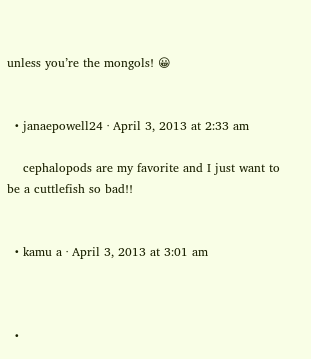unless you’re the mongols! 😀


  • janaepowell24 · April 3, 2013 at 2:33 am

    cephalopods are my favorite and I just want to be a cuttlefish so bad!!


  • kamu a · April 3, 2013 at 3:01 am



  •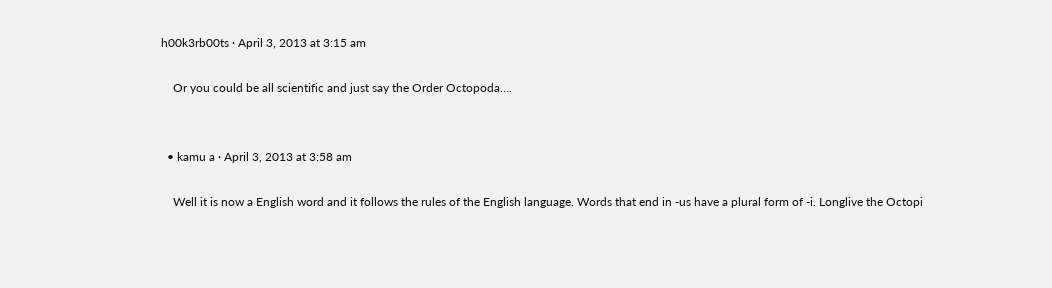h00k3rb00ts · April 3, 2013 at 3:15 am

    Or you could be all scientific and just say the Order Octopoda….


  • kamu a · April 3, 2013 at 3:58 am

    Well it is now a English word and it follows the rules of the English language. Words that end in -us have a plural form of -i. Longlive the Octopi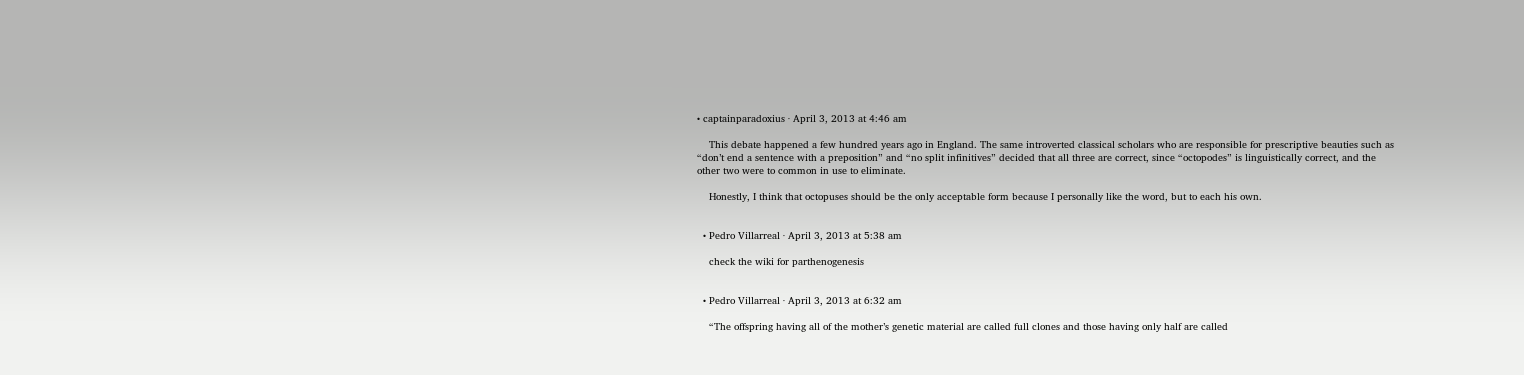• captainparadoxius · April 3, 2013 at 4:46 am

    This debate happened a few hundred years ago in England. The same introverted classical scholars who are responsible for prescriptive beauties such as “don’t end a sentence with a preposition” and “no split infinitives” decided that all three are correct, since “octopodes” is linguistically correct, and the other two were to common in use to eliminate.

    Honestly, I think that octopuses should be the only acceptable form because I personally like the word, but to each his own.


  • Pedro Villarreal · April 3, 2013 at 5:38 am

    check the wiki for parthenogenesis


  • Pedro Villarreal · April 3, 2013 at 6:32 am

    “The offspring having all of the mother’s genetic material are called full clones and those having only half are called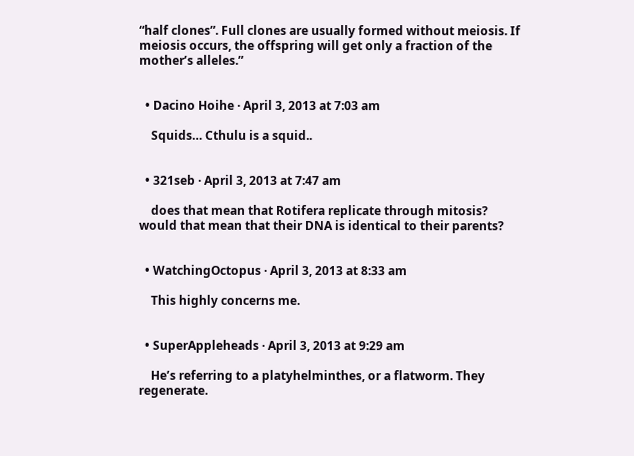“half clones”. Full clones are usually formed without meiosis. If meiosis occurs, the offspring will get only a fraction of the mother’s alleles.”


  • Dacino Hoihe · April 3, 2013 at 7:03 am

    Squids… Cthulu is a squid..


  • 321seb · April 3, 2013 at 7:47 am

    does that mean that Rotifera replicate through mitosis? would that mean that their DNA is identical to their parents?


  • WatchingOctopus · April 3, 2013 at 8:33 am

    This highly concerns me.


  • SuperAppleheads · April 3, 2013 at 9:29 am

    He’s referring to a platyhelminthes, or a flatworm. They regenerate.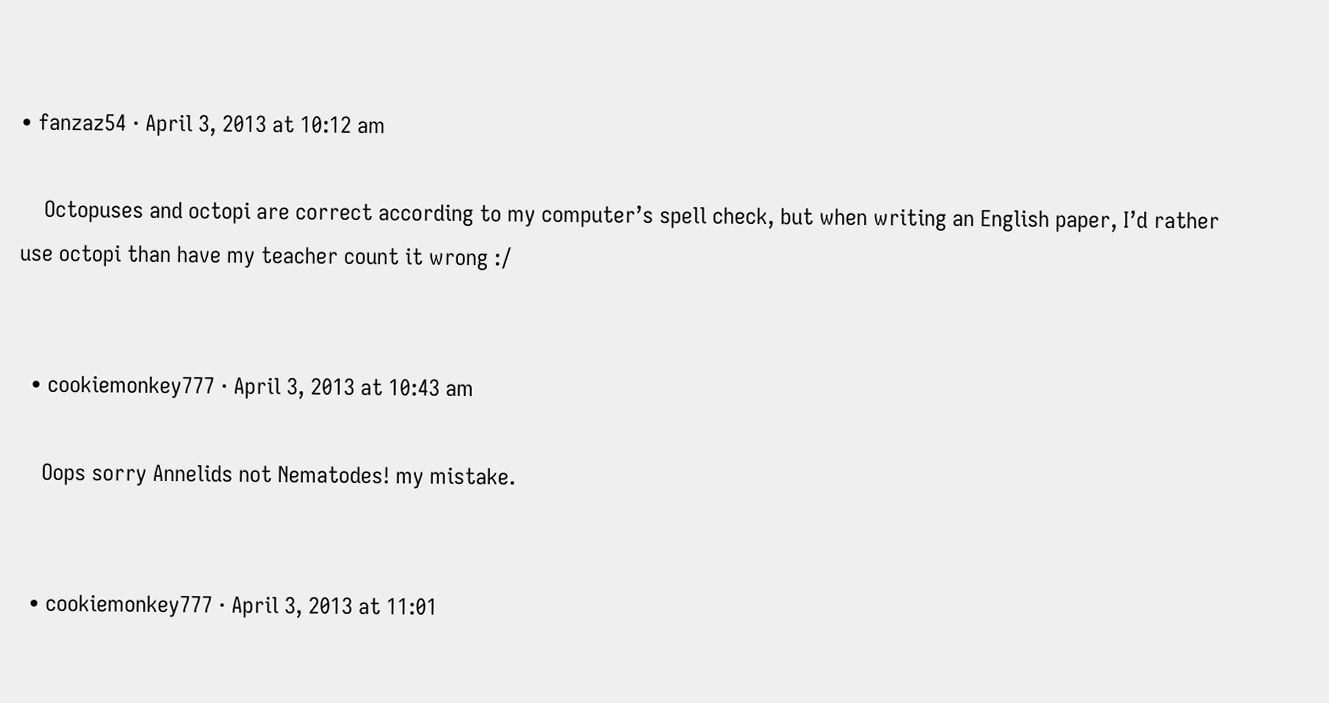• fanzaz54 · April 3, 2013 at 10:12 am

    Octopuses and octopi are correct according to my computer’s spell check, but when writing an English paper, I’d rather use octopi than have my teacher count it wrong :/


  • cookiemonkey777 · April 3, 2013 at 10:43 am

    Oops sorry Annelids not Nematodes! my mistake.


  • cookiemonkey777 · April 3, 2013 at 11:01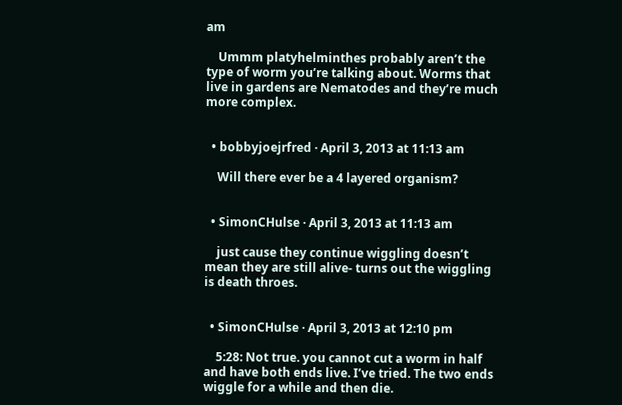am

    Ummm platyhelminthes probably aren’t the type of worm you’re talking about. Worms that live in gardens are Nematodes and they’re much more complex.


  • bobbyjoejrfred · April 3, 2013 at 11:13 am

    Will there ever be a 4 layered organism?


  • SimonCHulse · April 3, 2013 at 11:13 am

    just cause they continue wiggling doesn’t mean they are still alive- turns out the wiggling is death throes.


  • SimonCHulse · April 3, 2013 at 12:10 pm

    5:28: Not true. you cannot cut a worm in half and have both ends live. I’ve tried. The two ends wiggle for a while and then die.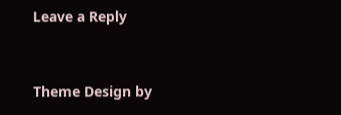Leave a Reply



Theme Design by